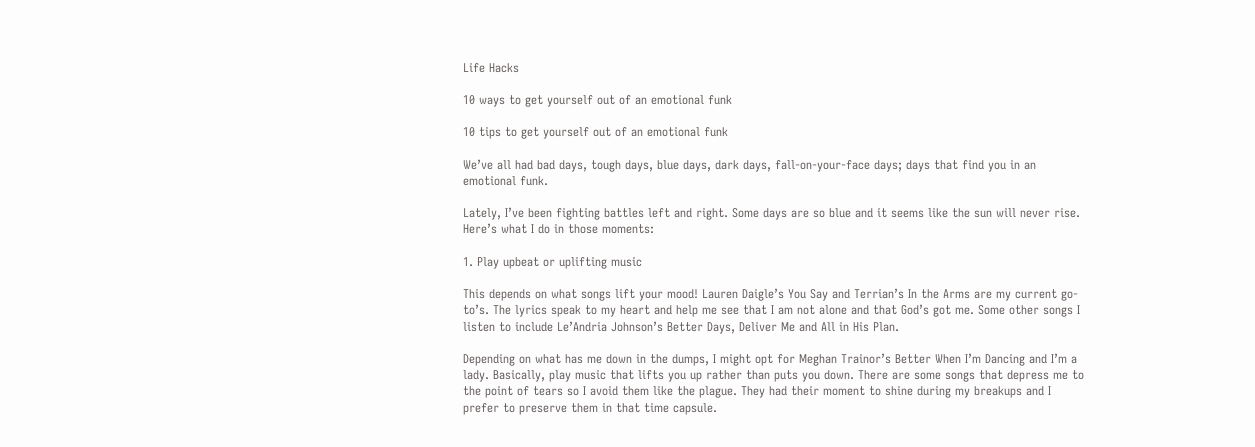Life Hacks

10 ways to get yourself out of an emotional funk

10 tips to get yourself out of an emotional funk

We’ve all had bad days, tough days, blue days, dark days, fall-on-your-face days; days that find you in an emotional funk.

Lately, I’ve been fighting battles left and right. Some days are so blue and it seems like the sun will never rise. Here’s what I do in those moments:

1. Play upbeat or uplifting music

This depends on what songs lift your mood! Lauren Daigle’s You Say and Terrian’s In the Arms are my current go-to’s. The lyrics speak to my heart and help me see that I am not alone and that God’s got me. Some other songs I listen to include Le’Andria Johnson’s Better Days, Deliver Me and All in His Plan.

Depending on what has me down in the dumps, I might opt for Meghan Trainor’s Better When I’m Dancing and I’m a lady. Basically, play music that lifts you up rather than puts you down. There are some songs that depress me to the point of tears so I avoid them like the plague. They had their moment to shine during my breakups and I prefer to preserve them in that time capsule.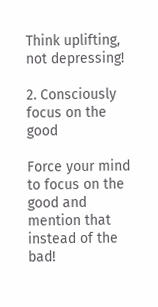Think uplifting, not depressing!

2. Consciously focus on the good

Force your mind to focus on the good and mention that instead of the bad!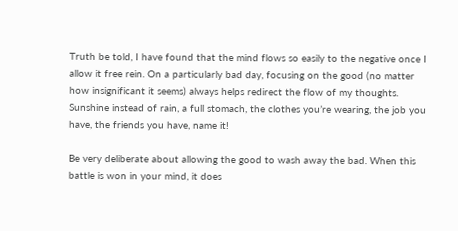Truth be told, I have found that the mind flows so easily to the negative once I allow it free rein. On a particularly bad day, focusing on the good (no matter how insignificant it seems) always helps redirect the flow of my thoughts. Sunshine instead of rain, a full stomach, the clothes you’re wearing, the job you have, the friends you have, name it!

Be very deliberate about allowing the good to wash away the bad. When this battle is won in your mind, it does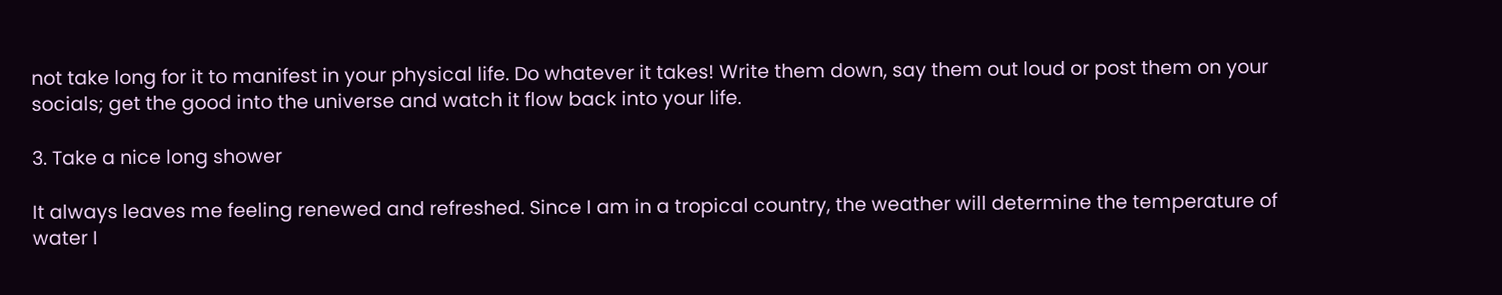not take long for it to manifest in your physical life. Do whatever it takes! Write them down, say them out loud or post them on your socials; get the good into the universe and watch it flow back into your life.

3. Take a nice long shower

It always leaves me feeling renewed and refreshed. Since I am in a tropical country, the weather will determine the temperature of water I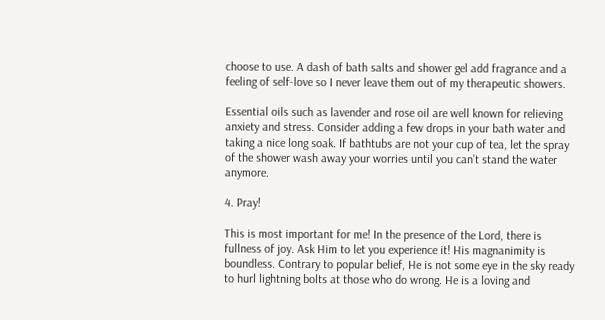choose to use. A dash of bath salts and shower gel add fragrance and a feeling of self-love so I never leave them out of my therapeutic showers.

Essential oils such as lavender and rose oil are well known for relieving anxiety and stress. Consider adding a few drops in your bath water and taking a nice long soak. If bathtubs are not your cup of tea, let the spray of the shower wash away your worries until you can’t stand the water anymore.

4. Pray!

This is most important for me! In the presence of the Lord, there is fullness of joy. Ask Him to let you experience it! His magnanimity is boundless. Contrary to popular belief, He is not some eye in the sky ready to hurl lightning bolts at those who do wrong. He is a loving and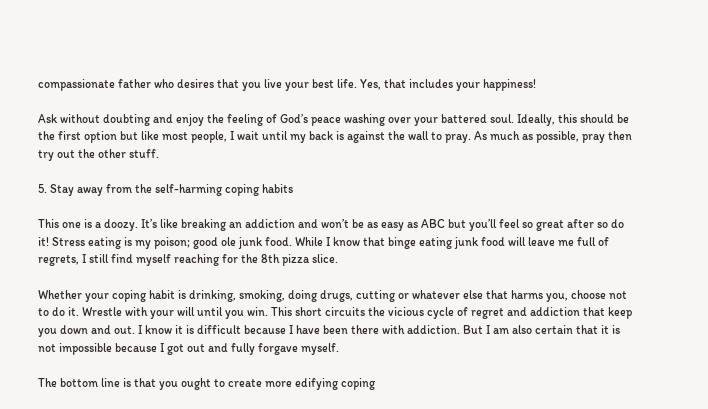compassionate father who desires that you live your best life. Yes, that includes your happiness!

Ask without doubting and enjoy the feeling of God’s peace washing over your battered soul. Ideally, this should be the first option but like most people, I wait until my back is against the wall to pray. As much as possible, pray then try out the other stuff.

5. Stay away from the self-harming coping habits

This one is a doozy. It’s like breaking an addiction and won’t be as easy as ABC but you’ll feel so great after so do it! Stress eating is my poison; good ole junk food. While I know that binge eating junk food will leave me full of regrets, I still find myself reaching for the 8th pizza slice.

Whether your coping habit is drinking, smoking, doing drugs, cutting or whatever else that harms you, choose not to do it. Wrestle with your will until you win. This short circuits the vicious cycle of regret and addiction that keep you down and out. I know it is difficult because I have been there with addiction. But I am also certain that it is not impossible because I got out and fully forgave myself.

The bottom line is that you ought to create more edifying coping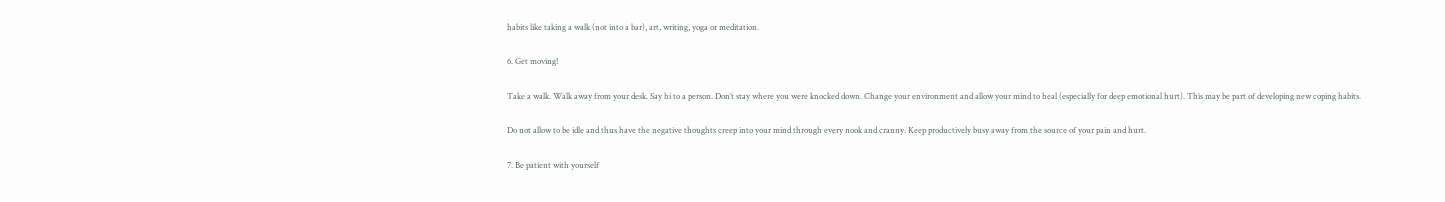habits like taking a walk (not into a bar), art, writing, yoga or meditation.

6. Get moving!

Take a walk. Walk away from your desk. Say hi to a person. Don’t stay where you were knocked down. Change your environment and allow your mind to heal (especially for deep emotional hurt). This may be part of developing new coping habits.

Do not allow to be idle and thus have the negative thoughts creep into your mind through every nook and cranny. Keep productively busy away from the source of your pain and hurt.

7. Be patient with yourself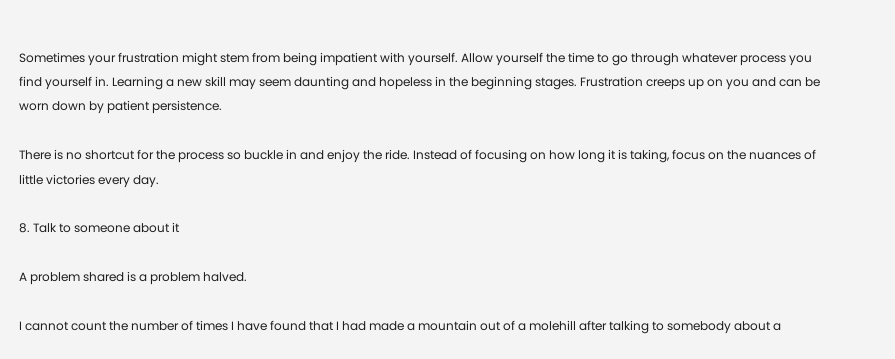Sometimes your frustration might stem from being impatient with yourself. Allow yourself the time to go through whatever process you find yourself in. Learning a new skill may seem daunting and hopeless in the beginning stages. Frustration creeps up on you and can be worn down by patient persistence.

There is no shortcut for the process so buckle in and enjoy the ride. Instead of focusing on how long it is taking, focus on the nuances of little victories every day.

8. Talk to someone about it

A problem shared is a problem halved.

I cannot count the number of times I have found that I had made a mountain out of a molehill after talking to somebody about a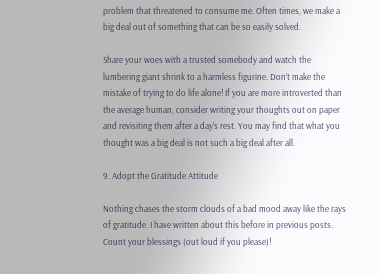problem that threatened to consume me. Often times, we make a big deal out of something that can be so easily solved.

Share your woes with a trusted somebody and watch the lumbering giant shrink to a harmless figurine. Don’t make the mistake of trying to do life alone! If you are more introverted than the average human, consider writing your thoughts out on paper and revisiting them after a day’s rest. You may find that what you thought was a big deal is not such a big deal after all.

9. Adopt the Gratitude Attitude

Nothing chases the storm clouds of a bad mood away like the rays of gratitude. I have written about this before in previous posts. Count your blessings (out loud if you please)!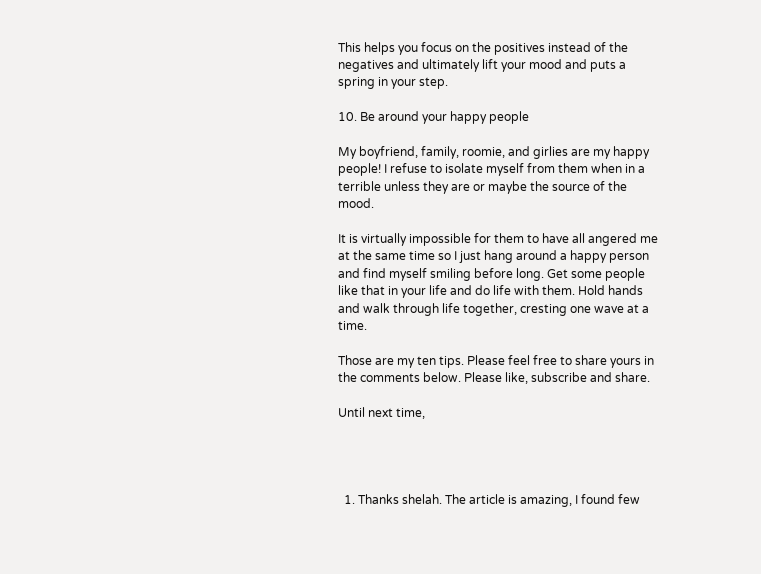This helps you focus on the positives instead of the negatives and ultimately lift your mood and puts a spring in your step.

10. Be around your happy people

My boyfriend, family, roomie, and girlies are my happy people! I refuse to isolate myself from them when in a terrible unless they are or maybe the source of the mood.

It is virtually impossible for them to have all angered me at the same time so I just hang around a happy person and find myself smiling before long. Get some people like that in your life and do life with them. Hold hands and walk through life together, cresting one wave at a time.

Those are my ten tips. Please feel free to share yours in the comments below. Please like, subscribe and share.

Until next time,




  1. Thanks shelah. The article is amazing, I found few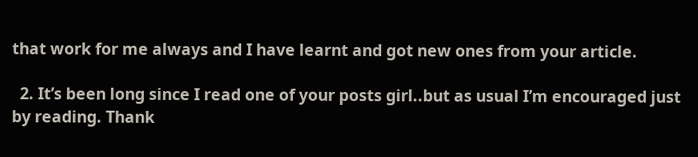that work for me always and I have learnt and got new ones from your article.

  2. It’s been long since I read one of your posts girl..but as usual I’m encouraged just by reading. Thank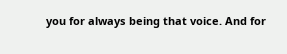you for always being that voice. And for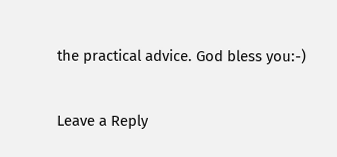the practical advice. God bless you:-)

Leave a Reply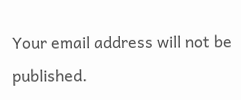Your email address will not be published.